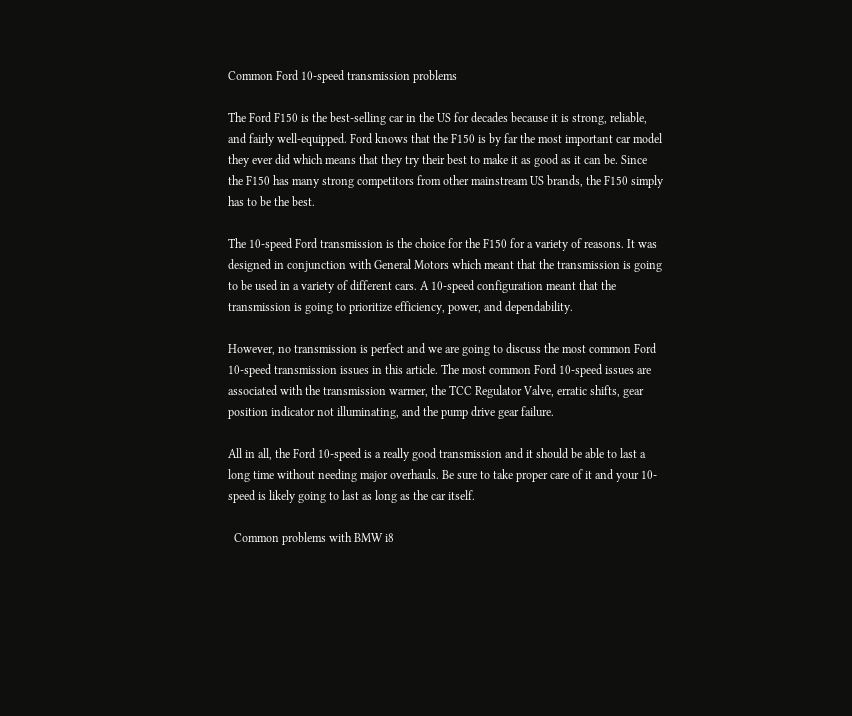Common Ford 10-speed transmission problems

The Ford F150 is the best-selling car in the US for decades because it is strong, reliable, and fairly well-equipped. Ford knows that the F150 is by far the most important car model they ever did which means that they try their best to make it as good as it can be. Since the F150 has many strong competitors from other mainstream US brands, the F150 simply has to be the best.

The 10-speed Ford transmission is the choice for the F150 for a variety of reasons. It was designed in conjunction with General Motors which meant that the transmission is going to be used in a variety of different cars. A 10-speed configuration meant that the transmission is going to prioritize efficiency, power, and dependability.

However, no transmission is perfect and we are going to discuss the most common Ford 10-speed transmission issues in this article. The most common Ford 10-speed issues are associated with the transmission warmer, the TCC Regulator Valve, erratic shifts, gear position indicator not illuminating, and the pump drive gear failure.

All in all, the Ford 10-speed is a really good transmission and it should be able to last a long time without needing major overhauls. Be sure to take proper care of it and your 10-speed is likely going to last as long as the car itself.

  Common problems with BMW i8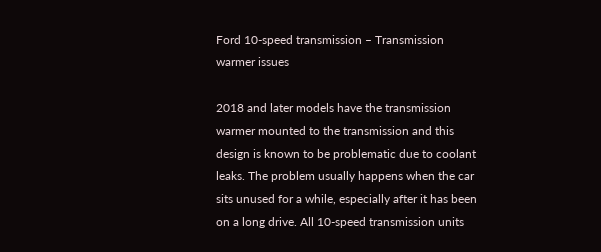Ford 10-speed transmission – Transmission warmer issues

2018 and later models have the transmission warmer mounted to the transmission and this design is known to be problematic due to coolant leaks. The problem usually happens when the car sits unused for a while, especially after it has been on a long drive. All 10-speed transmission units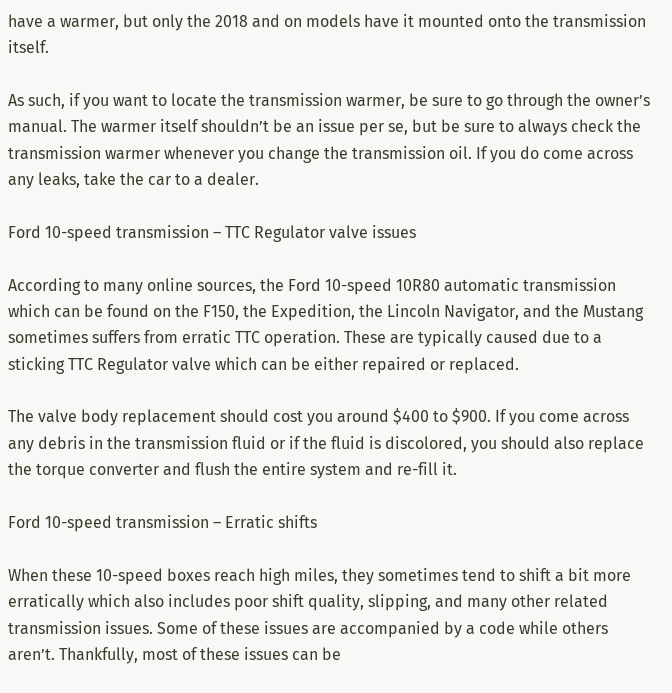have a warmer, but only the 2018 and on models have it mounted onto the transmission itself.

As such, if you want to locate the transmission warmer, be sure to go through the owner’s manual. The warmer itself shouldn’t be an issue per se, but be sure to always check the transmission warmer whenever you change the transmission oil. If you do come across any leaks, take the car to a dealer.

Ford 10-speed transmission – TTC Regulator valve issues

According to many online sources, the Ford 10-speed 10R80 automatic transmission which can be found on the F150, the Expedition, the Lincoln Navigator, and the Mustang sometimes suffers from erratic TTC operation. These are typically caused due to a sticking TTC Regulator valve which can be either repaired or replaced.

The valve body replacement should cost you around $400 to $900. If you come across any debris in the transmission fluid or if the fluid is discolored, you should also replace the torque converter and flush the entire system and re-fill it.

Ford 10-speed transmission – Erratic shifts

When these 10-speed boxes reach high miles, they sometimes tend to shift a bit more erratically which also includes poor shift quality, slipping, and many other related transmission issues. Some of these issues are accompanied by a code while others aren’t. Thankfully, most of these issues can be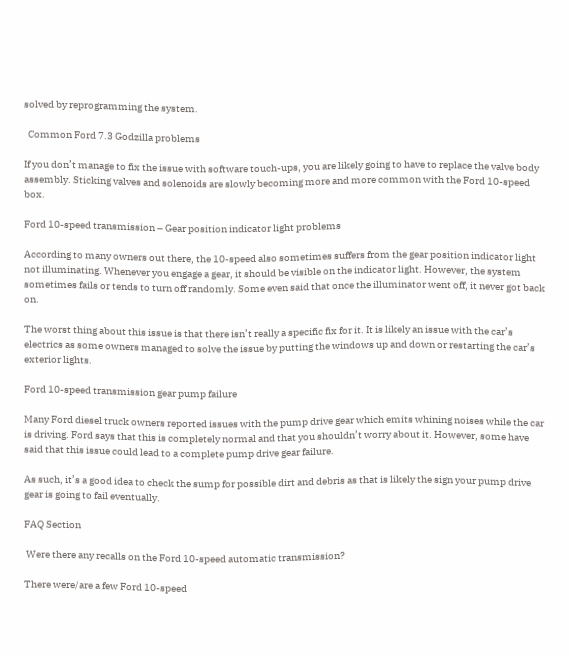solved by reprogramming the system.

  Common Ford 7.3 Godzilla problems

If you don’t manage to fix the issue with software touch-ups, you are likely going to have to replace the valve body assembly. Sticking valves and solenoids are slowly becoming more and more common with the Ford 10-speed box.

Ford 10-speed transmission – Gear position indicator light problems

According to many owners out there, the 10-speed also sometimes suffers from the gear position indicator light not illuminating. Whenever you engage a gear, it should be visible on the indicator light. However, the system sometimes fails or tends to turn off randomly. Some even said that once the illuminator went off, it never got back on.

The worst thing about this issue is that there isn’t really a specific fix for it. It is likely an issue with the car’s electrics as some owners managed to solve the issue by putting the windows up and down or restarting the car’s exterior lights.

Ford 10-speed transmission gear pump failure

Many Ford diesel truck owners reported issues with the pump drive gear which emits whining noises while the car is driving. Ford says that this is completely normal and that you shouldn’t worry about it. However, some have said that this issue could lead to a complete pump drive gear failure.

As such, it’s a good idea to check the sump for possible dirt and debris as that is likely the sign your pump drive gear is going to fail eventually.

FAQ Section

 Were there any recalls on the Ford 10-speed automatic transmission?

There were/are a few Ford 10-speed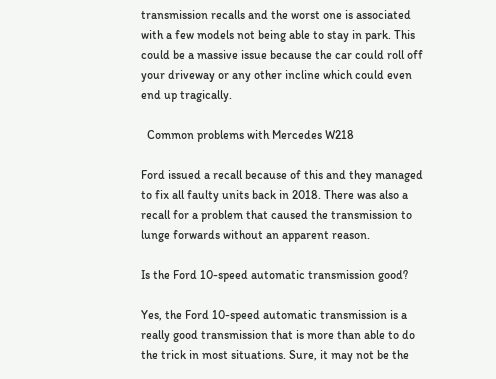transmission recalls and the worst one is associated with a few models not being able to stay in park. This could be a massive issue because the car could roll off your driveway or any other incline which could even end up tragically.

  Common problems with Mercedes W218

Ford issued a recall because of this and they managed to fix all faulty units back in 2018. There was also a recall for a problem that caused the transmission to lunge forwards without an apparent reason.

Is the Ford 10-speed automatic transmission good?

Yes, the Ford 10-speed automatic transmission is a really good transmission that is more than able to do the trick in most situations. Sure, it may not be the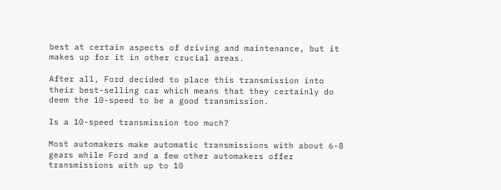best at certain aspects of driving and maintenance, but it makes up for it in other crucial areas.

After all, Ford decided to place this transmission into their best-selling car which means that they certainly do deem the 10-speed to be a good transmission.

Is a 10-speed transmission too much?

Most automakers make automatic transmissions with about 6-8 gears while Ford and a few other automakers offer transmissions with up to 10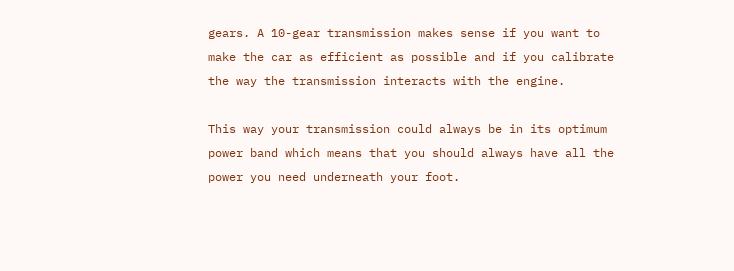gears. A 10-gear transmission makes sense if you want to make the car as efficient as possible and if you calibrate the way the transmission interacts with the engine.

This way your transmission could always be in its optimum power band which means that you should always have all the power you need underneath your foot.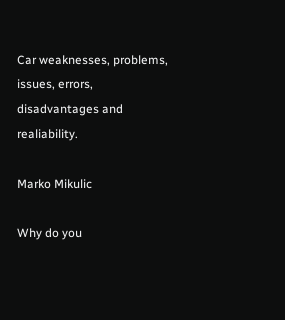Car weaknesses, problems, issues, errors, disadvantages and realiability.

Marko Mikulic

Why do you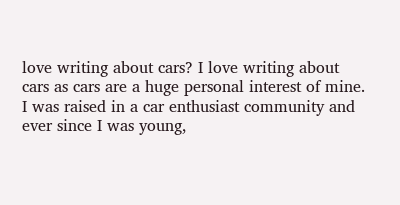love writing about cars? I love writing about cars as cars are a huge personal interest of mine. I was raised in a car enthusiast community and ever since I was young,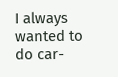I always wanted to do car-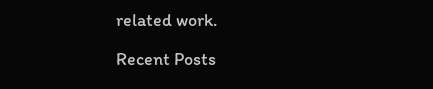related work.

Recent Posts